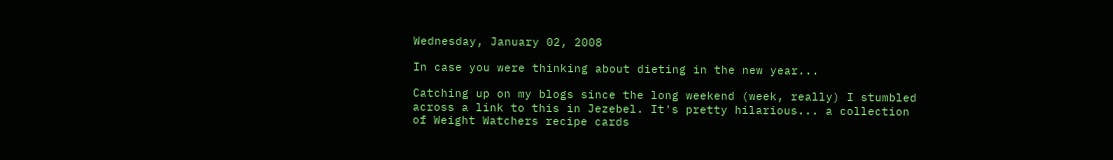Wednesday, January 02, 2008

In case you were thinking about dieting in the new year...

Catching up on my blogs since the long weekend (week, really) I stumbled across a link to this in Jezebel. It's pretty hilarious... a collection of Weight Watchers recipe cards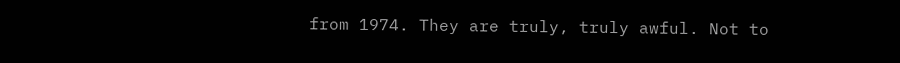from 1974. They are truly, truly awful. Not to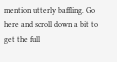mention utterly baffling. Go here and scroll down a bit to get the full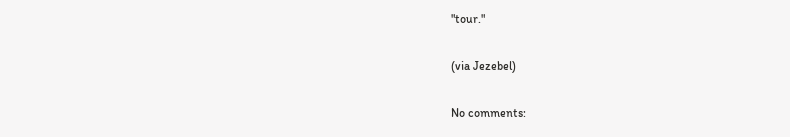"tour."

(via Jezebel)

No comments: